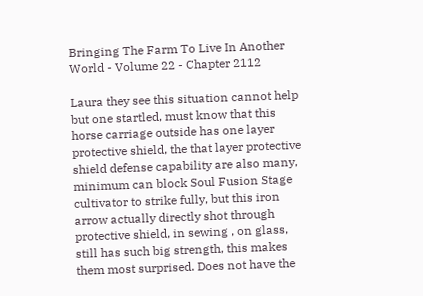Bringing The Farm To Live In Another World - Volume 22 - Chapter 2112

Laura they see this situation cannot help but one startled, must know that this horse carriage outside has one layer protective shield, the that layer protective shield defense capability are also many, minimum can block Soul Fusion Stage cultivator to strike fully, but this iron arrow actually directly shot through protective shield, in sewing , on glass, still has such big strength, this makes them most surprised. Does not have the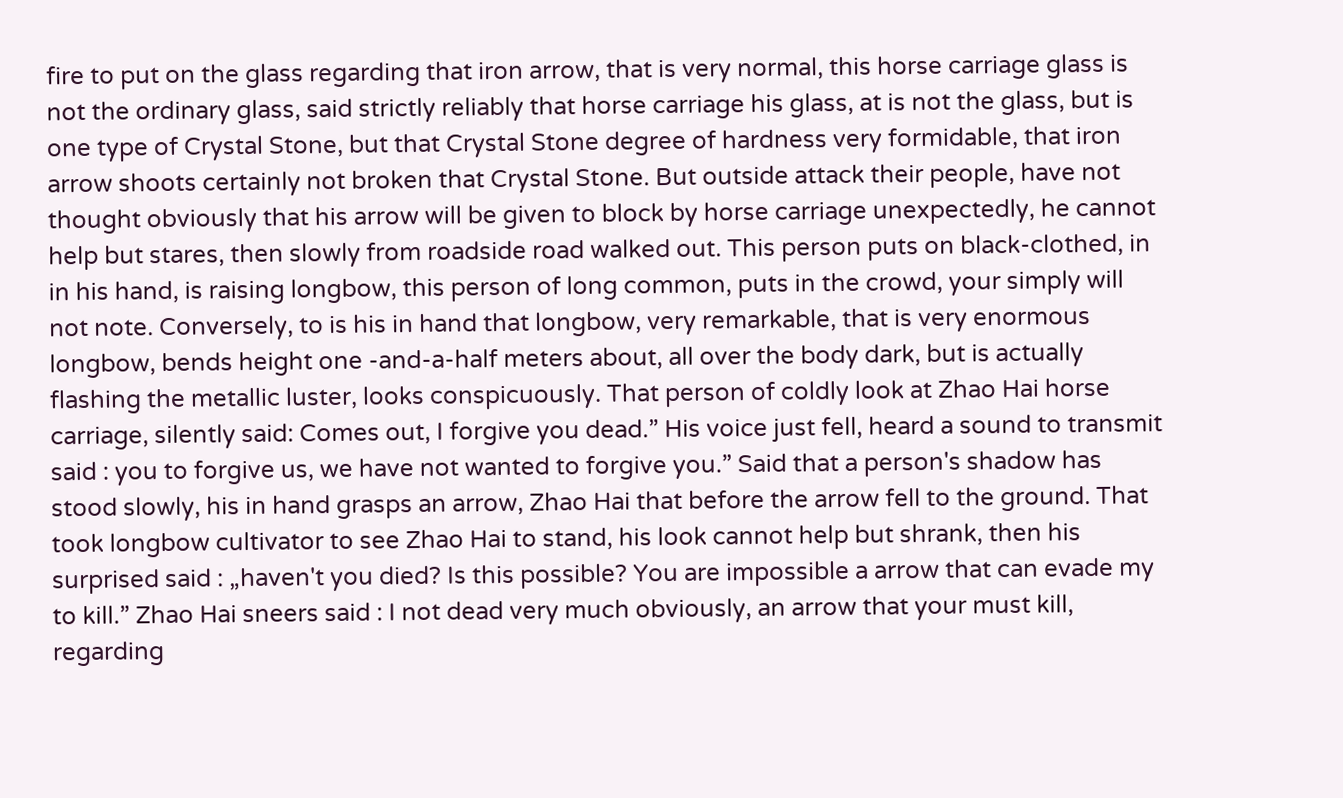fire to put on the glass regarding that iron arrow, that is very normal, this horse carriage glass is not the ordinary glass, said strictly reliably that horse carriage his glass, at is not the glass, but is one type of Crystal Stone, but that Crystal Stone degree of hardness very formidable, that iron arrow shoots certainly not broken that Crystal Stone. But outside attack their people, have not thought obviously that his arrow will be given to block by horse carriage unexpectedly, he cannot help but stares, then slowly from roadside road walked out. This person puts on black-clothed, in in his hand, is raising longbow, this person of long common, puts in the crowd, your simply will not note. Conversely, to is his in hand that longbow, very remarkable, that is very enormous longbow, bends height one -and-a-half meters about, all over the body dark, but is actually flashing the metallic luster, looks conspicuously. That person of coldly look at Zhao Hai horse carriage, silently said: Comes out, I forgive you dead.” His voice just fell, heard a sound to transmit said : you to forgive us, we have not wanted to forgive you.” Said that a person's shadow has stood slowly, his in hand grasps an arrow, Zhao Hai that before the arrow fell to the ground. That took longbow cultivator to see Zhao Hai to stand, his look cannot help but shrank, then his surprised said : „haven't you died? Is this possible? You are impossible a arrow that can evade my to kill.” Zhao Hai sneers said : I not dead very much obviously, an arrow that your must kill, regarding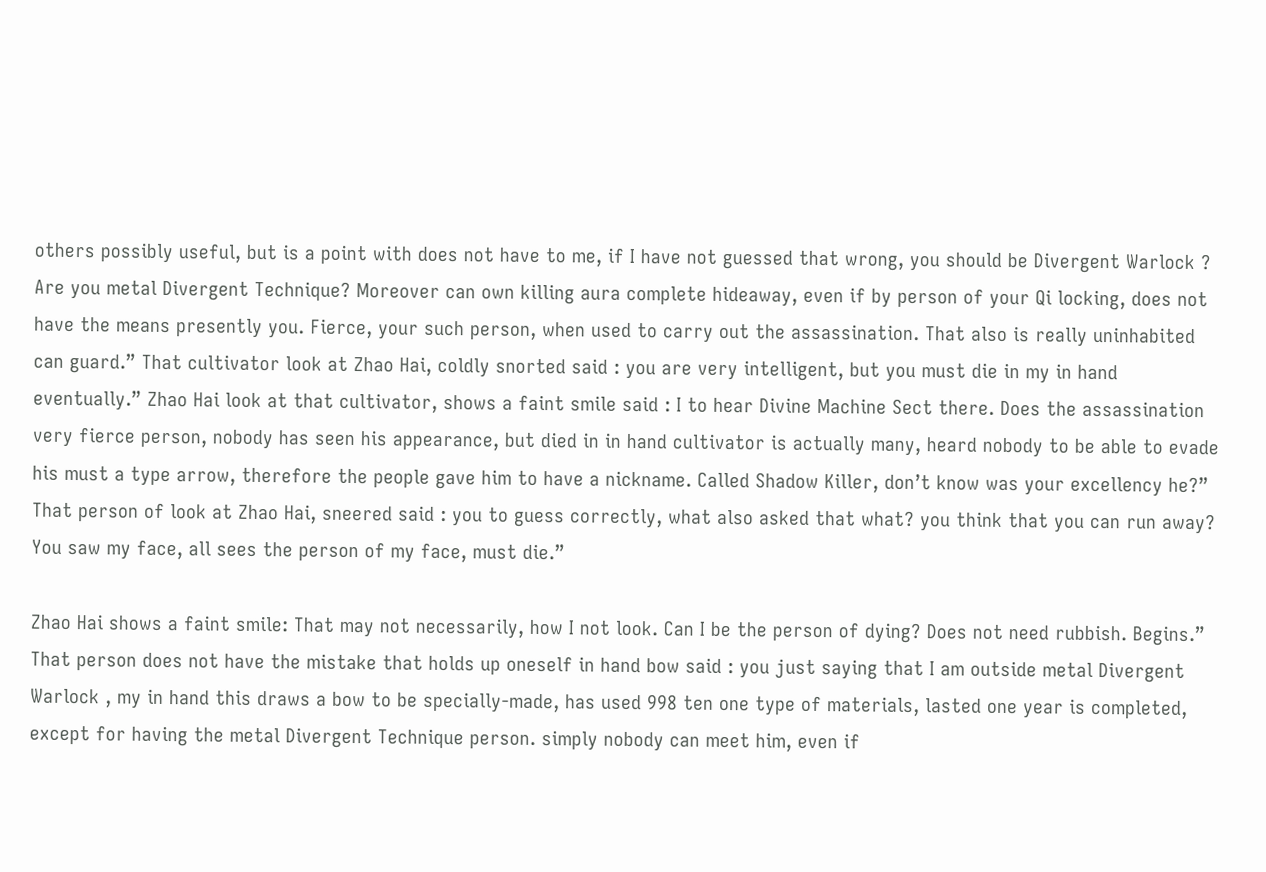others possibly useful, but is a point with does not have to me, if I have not guessed that wrong, you should be Divergent Warlock ? Are you metal Divergent Technique? Moreover can own killing aura complete hideaway, even if by person of your Qi locking, does not have the means presently you. Fierce, your such person, when used to carry out the assassination. That also is really uninhabited can guard.” That cultivator look at Zhao Hai, coldly snorted said : you are very intelligent, but you must die in my in hand eventually.” Zhao Hai look at that cultivator, shows a faint smile said : I to hear Divine Machine Sect there. Does the assassination very fierce person, nobody has seen his appearance, but died in in hand cultivator is actually many, heard nobody to be able to evade his must a type arrow, therefore the people gave him to have a nickname. Called Shadow Killer, don’t know was your excellency he?” That person of look at Zhao Hai, sneered said : you to guess correctly, what also asked that what? you think that you can run away? You saw my face, all sees the person of my face, must die.”

Zhao Hai shows a faint smile: That may not necessarily, how I not look. Can I be the person of dying? Does not need rubbish. Begins.” That person does not have the mistake that holds up oneself in hand bow said : you just saying that I am outside metal Divergent Warlock , my in hand this draws a bow to be specially-made, has used 998 ten one type of materials, lasted one year is completed, except for having the metal Divergent Technique person. simply nobody can meet him, even if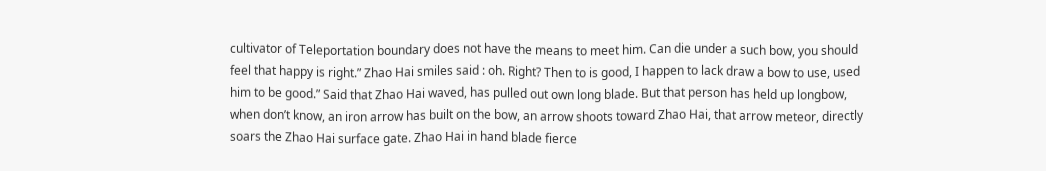cultivator of Teleportation boundary does not have the means to meet him. Can die under a such bow, you should feel that happy is right.” Zhao Hai smiles said : oh. Right? Then to is good, I happen to lack draw a bow to use, used him to be good.” Said that Zhao Hai waved, has pulled out own long blade. But that person has held up longbow, when don’t know, an iron arrow has built on the bow, an arrow shoots toward Zhao Hai, that arrow meteor, directly soars the Zhao Hai surface gate. Zhao Hai in hand blade fierce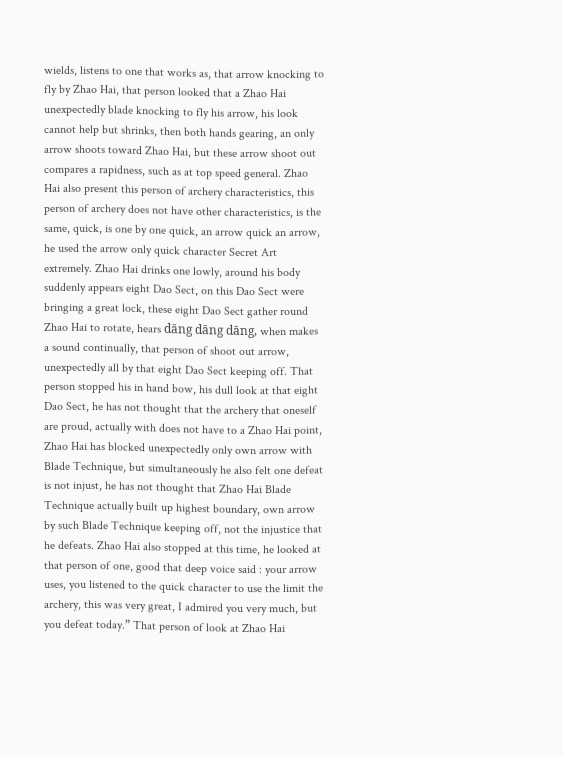wields, listens to one that works as, that arrow knocking to fly by Zhao Hai, that person looked that a Zhao Hai unexpectedly blade knocking to fly his arrow, his look cannot help but shrinks, then both hands gearing, an only arrow shoots toward Zhao Hai, but these arrow shoot out compares a rapidness, such as at top speed general. Zhao Hai also present this person of archery characteristics, this person of archery does not have other characteristics, is the same, quick, is one by one quick, an arrow quick an arrow, he used the arrow only quick character Secret Art extremely. Zhao Hai drinks one lowly, around his body suddenly appears eight Dao Sect, on this Dao Sect were bringing a great lock, these eight Dao Sect gather round Zhao Hai to rotate, hears dāng dāng dāng, when makes a sound continually, that person of shoot out arrow, unexpectedly all by that eight Dao Sect keeping off. That person stopped his in hand bow, his dull look at that eight Dao Sect, he has not thought that the archery that oneself are proud, actually with does not have to a Zhao Hai point, Zhao Hai has blocked unexpectedly only own arrow with Blade Technique, but simultaneously he also felt one defeat is not injust, he has not thought that Zhao Hai Blade Technique actually built up highest boundary, own arrow by such Blade Technique keeping off, not the injustice that he defeats. Zhao Hai also stopped at this time, he looked at that person of one, good that deep voice said : your arrow uses, you listened to the quick character to use the limit the archery, this was very great, I admired you very much, but you defeat today.” That person of look at Zhao Hai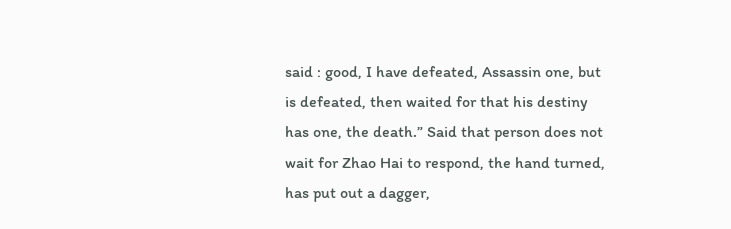said : good, I have defeated, Assassin one, but is defeated, then waited for that his destiny has one, the death.” Said that person does not wait for Zhao Hai to respond, the hand turned, has put out a dagger,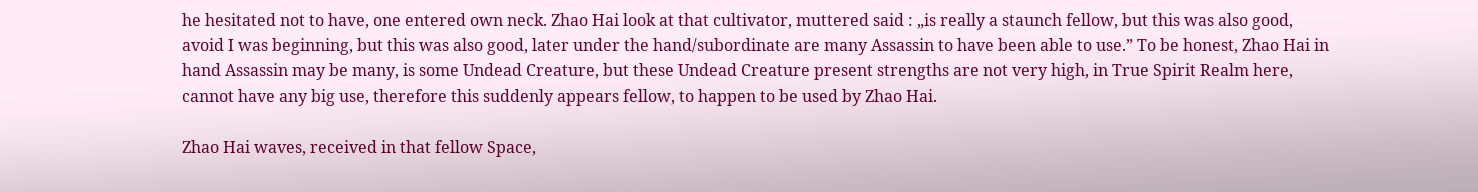he hesitated not to have, one entered own neck. Zhao Hai look at that cultivator, muttered said : „is really a staunch fellow, but this was also good, avoid I was beginning, but this was also good, later under the hand/subordinate are many Assassin to have been able to use.” To be honest, Zhao Hai in hand Assassin may be many, is some Undead Creature, but these Undead Creature present strengths are not very high, in True Spirit Realm here, cannot have any big use, therefore this suddenly appears fellow, to happen to be used by Zhao Hai.

Zhao Hai waves, received in that fellow Space,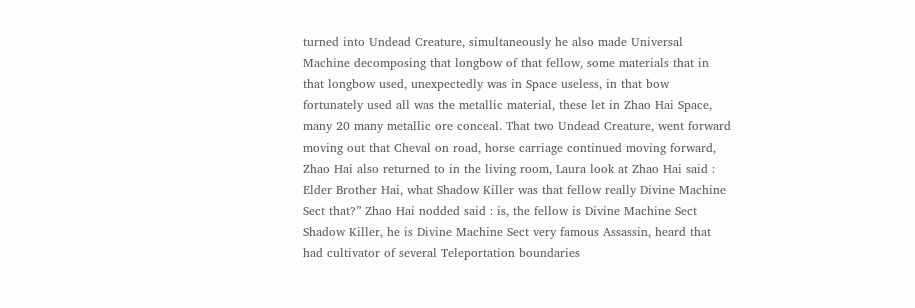turned into Undead Creature, simultaneously he also made Universal Machine decomposing that longbow of that fellow, some materials that in that longbow used, unexpectedly was in Space useless, in that bow fortunately used all was the metallic material, these let in Zhao Hai Space, many 20 many metallic ore conceal. That two Undead Creature, went forward moving out that Cheval on road, horse carriage continued moving forward, Zhao Hai also returned to in the living room, Laura look at Zhao Hai said : Elder Brother Hai, what Shadow Killer was that fellow really Divine Machine Sect that?” Zhao Hai nodded said : is, the fellow is Divine Machine Sect Shadow Killer, he is Divine Machine Sect very famous Assassin, heard that had cultivator of several Teleportation boundaries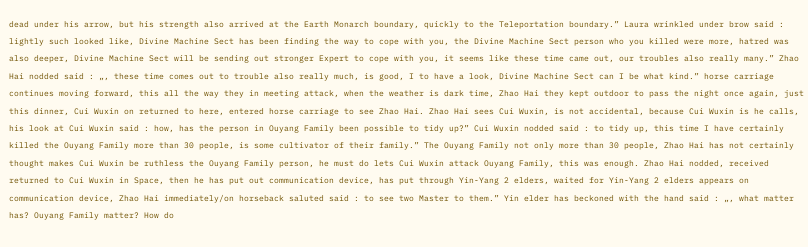dead under his arrow, but his strength also arrived at the Earth Monarch boundary, quickly to the Teleportation boundary.” Laura wrinkled under brow said : lightly such looked like, Divine Machine Sect has been finding the way to cope with you, the Divine Machine Sect person who you killed were more, hatred was also deeper, Divine Machine Sect will be sending out stronger Expert to cope with you, it seems like these time came out, our troubles also really many.” Zhao Hai nodded said : „, these time comes out to trouble also really much, is good, I to have a look, Divine Machine Sect can I be what kind.” horse carriage continues moving forward, this all the way they in meeting attack, when the weather is dark time, Zhao Hai they kept outdoor to pass the night once again, just this dinner, Cui Wuxin on returned to here, entered horse carriage to see Zhao Hai. Zhao Hai sees Cui Wuxin, is not accidental, because Cui Wuxin is he calls, his look at Cui Wuxin said : how, has the person in Ouyang Family been possible to tidy up?” Cui Wuxin nodded said : to tidy up, this time I have certainly killed the Ouyang Family more than 30 people, is some cultivator of their family.” The Ouyang Family not only more than 30 people, Zhao Hai has not certainly thought makes Cui Wuxin be ruthless the Ouyang Family person, he must do lets Cui Wuxin attack Ouyang Family, this was enough. Zhao Hai nodded, received returned to Cui Wuxin in Space, then he has put out communication device, has put through Yin-Yang 2 elders, waited for Yin-Yang 2 elders appears on communication device, Zhao Hai immediately/on horseback saluted said : to see two Master to them.” Yin elder has beckoned with the hand said : „, what matter has? Ouyang Family matter? How do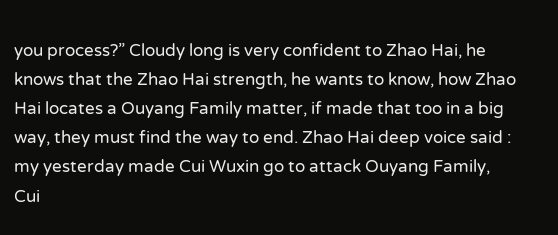you process?” Cloudy long is very confident to Zhao Hai, he knows that the Zhao Hai strength, he wants to know, how Zhao Hai locates a Ouyang Family matter, if made that too in a big way, they must find the way to end. Zhao Hai deep voice said : my yesterday made Cui Wuxin go to attack Ouyang Family, Cui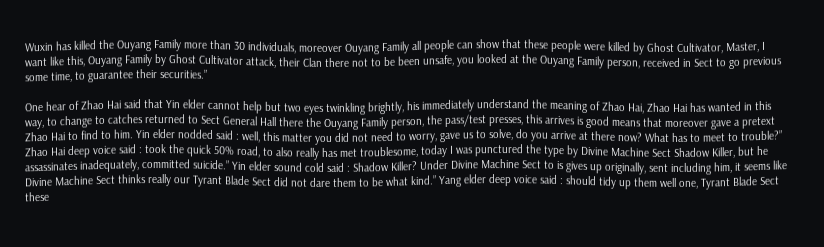Wuxin has killed the Ouyang Family more than 30 individuals, moreover Ouyang Family all people can show that these people were killed by Ghost Cultivator, Master, I want like this, Ouyang Family by Ghost Cultivator attack, their Clan there not to be been unsafe, you looked at the Ouyang Family person, received in Sect to go previous some time, to guarantee their securities.”

One hear of Zhao Hai said that Yin elder cannot help but two eyes twinkling brightly, his immediately understand the meaning of Zhao Hai, Zhao Hai has wanted in this way, to change to catches returned to Sect General Hall there the Ouyang Family person, the pass/test presses, this arrives is good means that moreover gave a pretext Zhao Hai to find to him. Yin elder nodded said : well, this matter you did not need to worry, gave us to solve, do you arrive at there now? What has to meet to trouble?” Zhao Hai deep voice said : took the quick 50% road, to also really has met troublesome, today I was punctured the type by Divine Machine Sect Shadow Killer, but he assassinates inadequately, committed suicide.” Yin elder sound cold said : Shadow Killer? Under Divine Machine Sect to is gives up originally, sent including him, it seems like Divine Machine Sect thinks really our Tyrant Blade Sect did not dare them to be what kind.” Yang elder deep voice said : should tidy up them well one, Tyrant Blade Sect these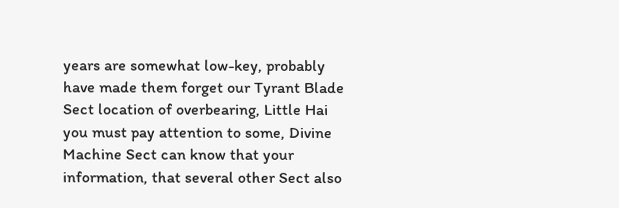years are somewhat low-key, probably have made them forget our Tyrant Blade Sect location of overbearing, Little Hai you must pay attention to some, Divine Machine Sect can know that your information, that several other Sect also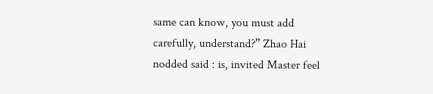same can know, you must add carefully, understand?” Zhao Hai nodded said : is, invited Master feel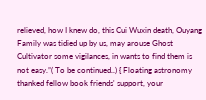relieved, how I knew do, this Cui Wuxin death, Ouyang Family was tidied up by us, may arouse Ghost Cultivator some vigilances, in wants to find them is not easy.”( To be continued..) { Floating astronomy thanked fellow book friends' support, your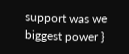support was we biggest power }